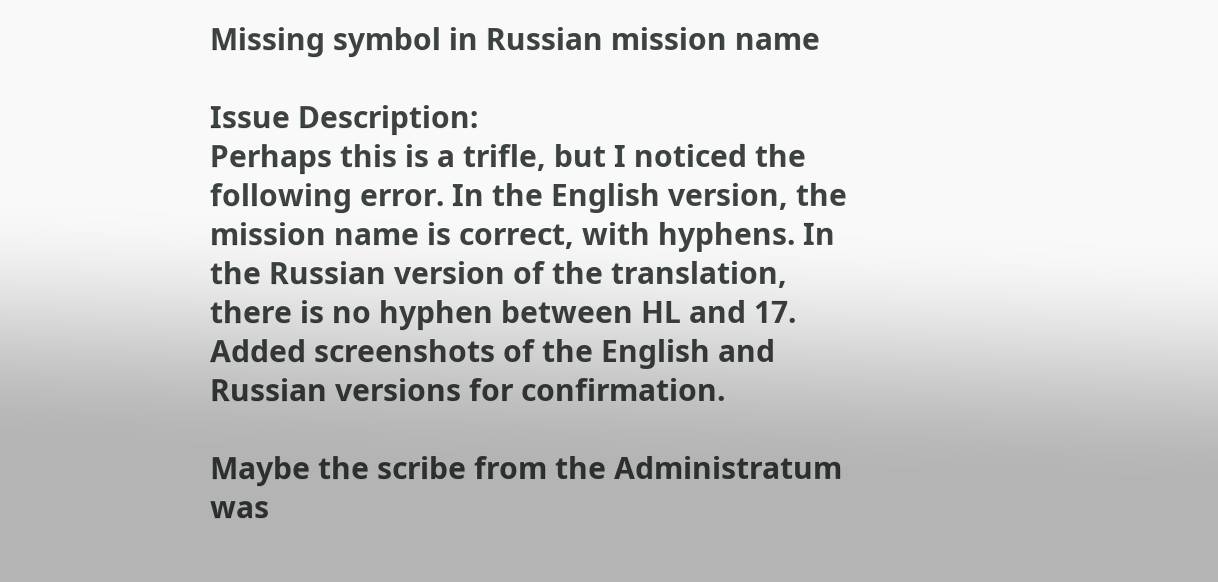Missing symbol in Russian mission name

Issue Description:
Perhaps this is a trifle, but I noticed the following error. In the English version, the mission name is correct, with hyphens. In the Russian version of the translation, there is no hyphen between HL and 17. Added screenshots of the English and Russian versions for confirmation.

Maybe the scribe from the Administratum was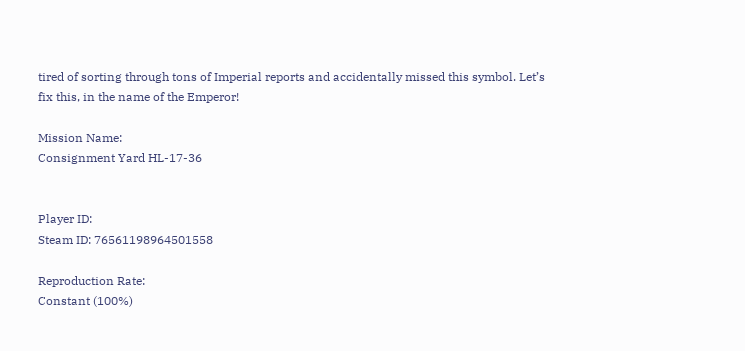tired of sorting through tons of Imperial reports and accidentally missed this symbol. Let’s fix this, in the name of the Emperor!

Mission Name:
Consignment Yard HL-17-36


Player ID:
Steam ID: 76561198964501558

Reproduction Rate:
Constant (100%)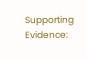Supporting Evidence: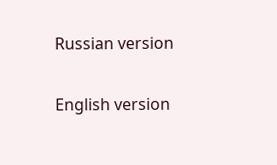Russian version

English version